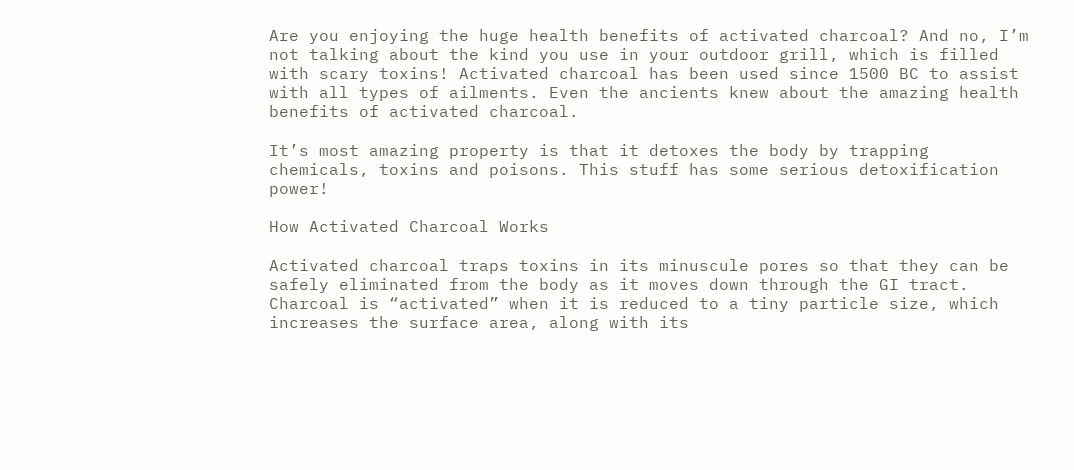Are you enjoying the huge health benefits of activated charcoal? And no, I’m not talking about the kind you use in your outdoor grill, which is filled with scary toxins! Activated charcoal has been used since 1500 BC to assist with all types of ailments. Even the ancients knew about the amazing health benefits of activated charcoal.

It’s most amazing property is that it detoxes the body by trapping chemicals, toxins and poisons. This stuff has some serious detoxification power!

How Activated Charcoal Works

Activated charcoal traps toxins in its minuscule pores so that they can be safely eliminated from the body as it moves down through the GI tract.  Charcoal is “activated” when it is reduced to a tiny particle size, which increases the surface area, along with its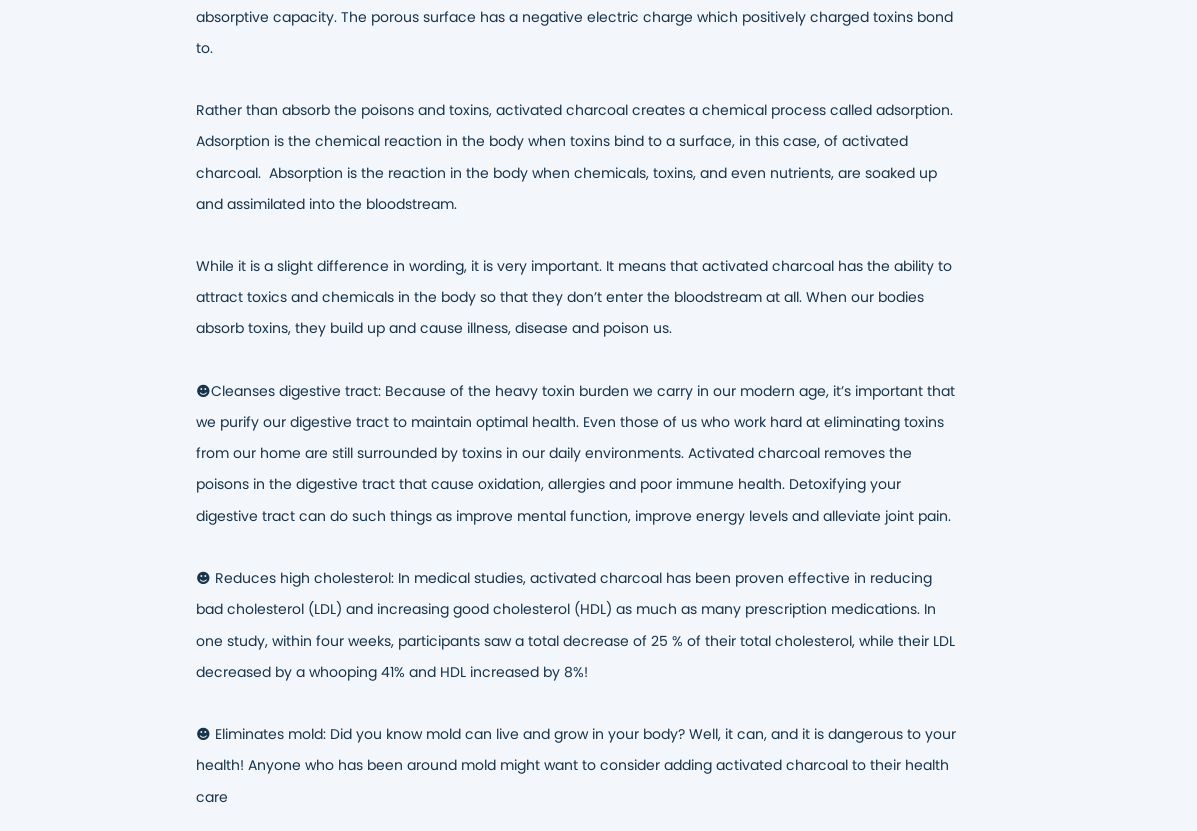absorptive capacity. The porous surface has a negative electric charge which positively charged toxins bond to.

Rather than absorb the poisons and toxins, activated charcoal creates a chemical process called adsorption. Adsorption is the chemical reaction in the body when toxins bind to a surface, in this case, of activated charcoal.  Absorption is the reaction in the body when chemicals, toxins, and even nutrients, are soaked up and assimilated into the bloodstream.

While it is a slight difference in wording, it is very important. It means that activated charcoal has the ability to attract toxics and chemicals in the body so that they don’t enter the bloodstream at all. When our bodies absorb toxins, they build up and cause illness, disease and poison us.

☻Cleanses digestive tract: Because of the heavy toxin burden we carry in our modern age, it’s important that we purify our digestive tract to maintain optimal health. Even those of us who work hard at eliminating toxins from our home are still surrounded by toxins in our daily environments. Activated charcoal removes the poisons in the digestive tract that cause oxidation, allergies and poor immune health. Detoxifying your digestive tract can do such things as improve mental function, improve energy levels and alleviate joint pain.

☻ Reduces high cholesterol: In medical studies, activated charcoal has been proven effective in reducing bad cholesterol (LDL) and increasing good cholesterol (HDL) as much as many prescription medications. In one study, within four weeks, participants saw a total decrease of 25 % of their total cholesterol, while their LDL decreased by a whooping 41% and HDL increased by 8%!

☻ Eliminates mold: Did you know mold can live and grow in your body? Well, it can, and it is dangerous to your health! Anyone who has been around mold might want to consider adding activated charcoal to their health care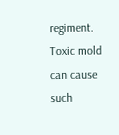regiment. Toxic mold can cause such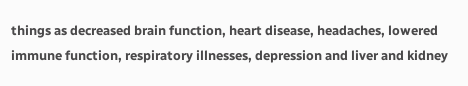things as decreased brain function, heart disease, headaches, lowered immune function, respiratory illnesses, depression and liver and kidney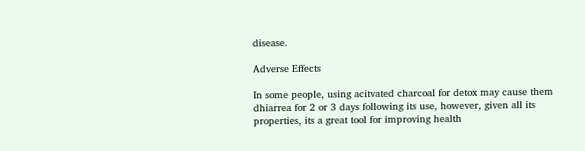disease.

Adverse Effects

In some people, using acitvated charcoal for detox may cause them dhiarrea for 2 or 3 days following its use, however, given all its properties, its a great tool for improving health